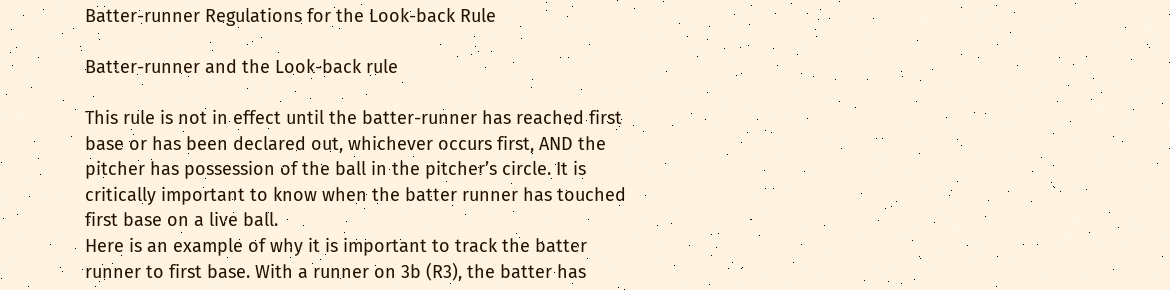Batter-runner Regulations for the Look-back Rule

Batter-runner and the Look-back rule

This rule is not in effect until the batter-runner has reached first base or has been declared out, whichever occurs first, AND the pitcher has possession of the ball in the pitcher’s circle. It is critically important to know when the batter runner has touched first base on a live ball.
Here is an example of why it is important to track the batter runner to first base. With a runner on 3b (R3), the batter has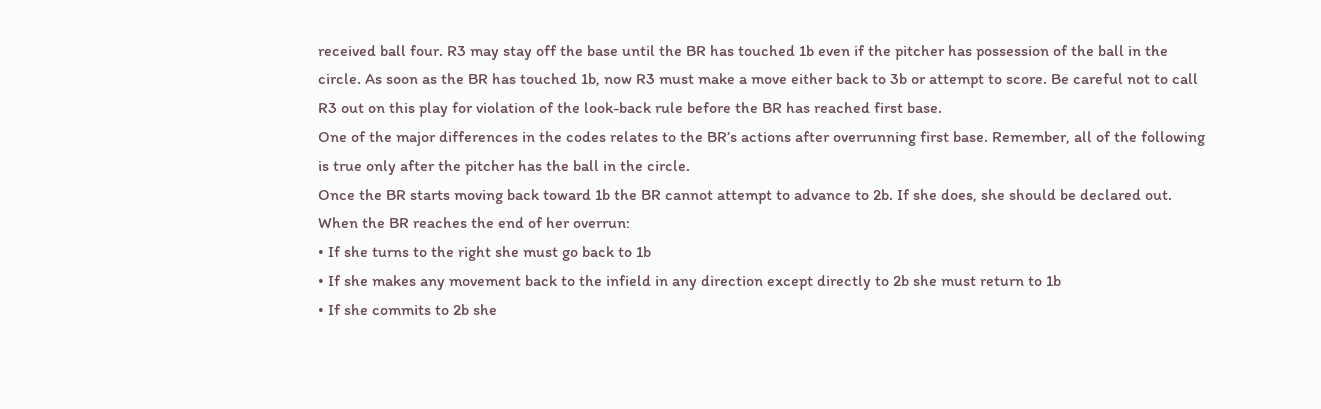received ball four. R3 may stay off the base until the BR has touched 1b even if the pitcher has possession of the ball in the circle. As soon as the BR has touched 1b, now R3 must make a move either back to 3b or attempt to score. Be careful not to call R3 out on this play for violation of the look-back rule before the BR has reached first base.
One of the major differences in the codes relates to the BR’s actions after overrunning first base. Remember, all of the following is true only after the pitcher has the ball in the circle.
Once the BR starts moving back toward 1b the BR cannot attempt to advance to 2b. If she does, she should be declared out. When the BR reaches the end of her overrun:
• If she turns to the right she must go back to 1b
• If she makes any movement back to the infield in any direction except directly to 2b she must return to 1b
• If she commits to 2b she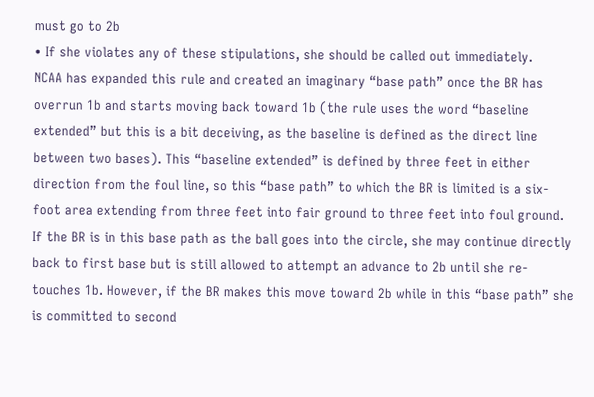must go to 2b
• If she violates any of these stipulations, she should be called out immediately.
NCAA has expanded this rule and created an imaginary “base path” once the BR has overrun 1b and starts moving back toward 1b (the rule uses the word “baseline extended” but this is a bit deceiving, as the baseline is defined as the direct line between two bases). This “baseline extended” is defined by three feet in either direction from the foul line, so this “base path” to which the BR is limited is a six-foot area extending from three feet into fair ground to three feet into foul ground. If the BR is in this base path as the ball goes into the circle, she may continue directly back to first base but is still allowed to attempt an advance to 2b until she re-touches 1b. However, if the BR makes this move toward 2b while in this “base path” she is committed to second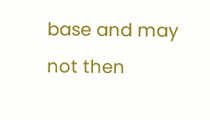base and may not then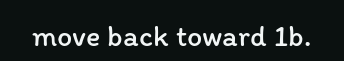move back toward 1b.